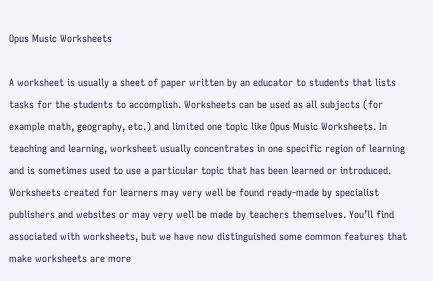Opus Music Worksheets

A worksheet is usually a sheet of paper written by an educator to students that lists tasks for the students to accomplish. Worksheets can be used as all subjects (for example math, geography, etc.) and limited one topic like Opus Music Worksheets. In teaching and learning, worksheet usually concentrates in one specific region of learning and is sometimes used to use a particular topic that has been learned or introduced. Worksheets created for learners may very well be found ready-made by specialist publishers and websites or may very well be made by teachers themselves. You’ll find associated with worksheets, but we have now distinguished some common features that make worksheets are more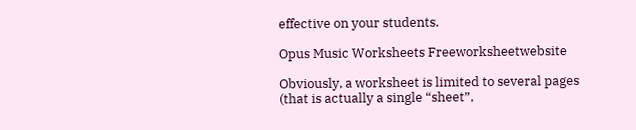effective on your students.

Opus Music Worksheets Freeworksheetwebsite

Obviously, a worksheet is limited to several pages (that is actually a single “sheet”,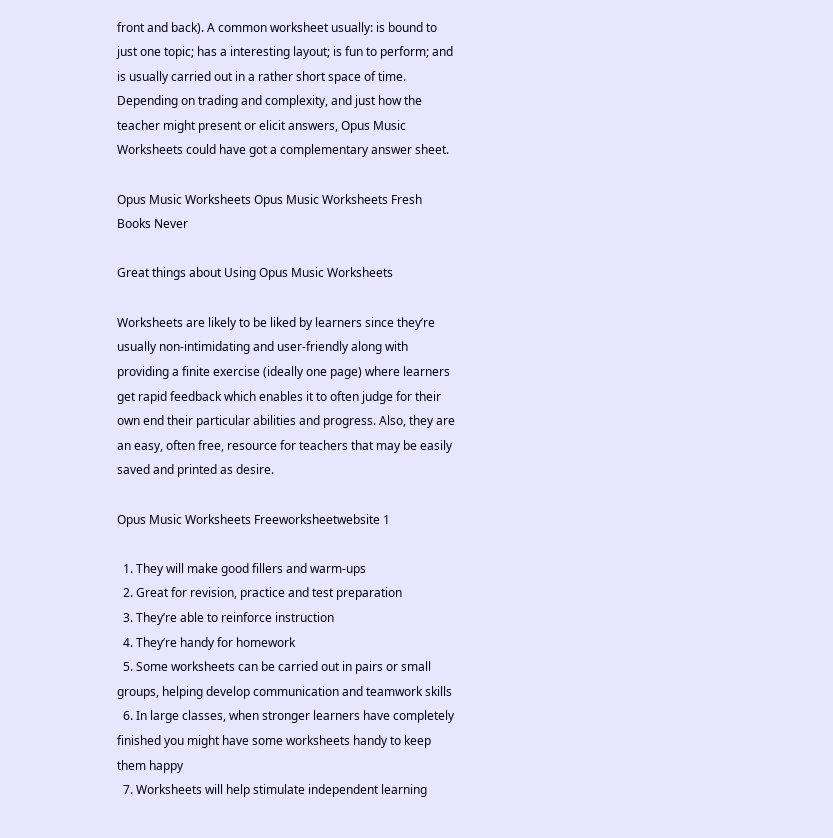front and back). A common worksheet usually: is bound to just one topic; has a interesting layout; is fun to perform; and is usually carried out in a rather short space of time. Depending on trading and complexity, and just how the teacher might present or elicit answers, Opus Music Worksheets could have got a complementary answer sheet.

Opus Music Worksheets Opus Music Worksheets Fresh Books Never

Great things about Using Opus Music Worksheets

Worksheets are likely to be liked by learners since they’re usually non-intimidating and user-friendly along with providing a finite exercise (ideally one page) where learners get rapid feedback which enables it to often judge for their own end their particular abilities and progress. Also, they are an easy, often free, resource for teachers that may be easily saved and printed as desire.

Opus Music Worksheets Freeworksheetwebsite 1

  1. They will make good fillers and warm-ups
  2. Great for revision, practice and test preparation
  3. They’re able to reinforce instruction
  4. They’re handy for homework
  5. Some worksheets can be carried out in pairs or small groups, helping develop communication and teamwork skills
  6. In large classes, when stronger learners have completely finished you might have some worksheets handy to keep them happy
  7. Worksheets will help stimulate independent learning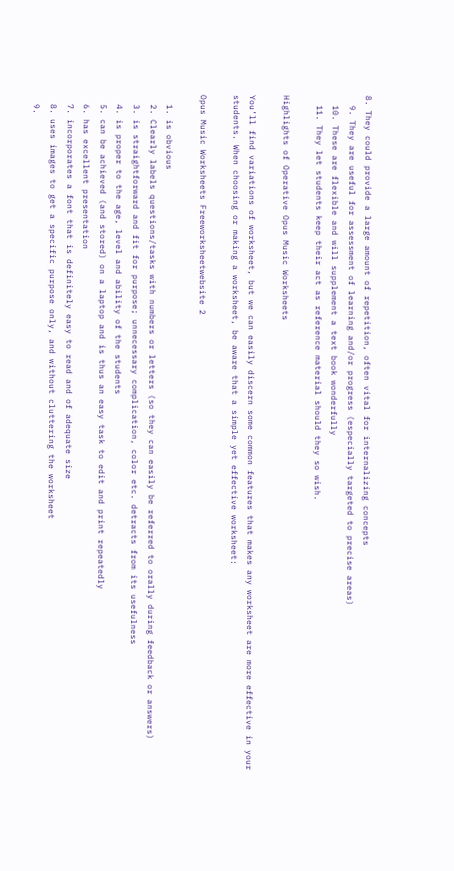8. They could provide a large amount of repetition, often vital for internalizing concepts
  9. They are useful for assessment of learning and/or progress (especially targeted to precise areas)
  10. These are flexible and will supplement a text book wonderfully
  11. They let students keep their act as reference material should they so wish.

Highlights of Operative Opus Music Worksheets

You’ll find variations of worksheet, but we can easily discern some common features that makes any worksheet are more effective in your students. When choosing or making a worksheet, be aware that a simple yet effective worksheet:

Opus Music Worksheets Freeworksheetwebsite 2

  1. is obvious
  2. Clearly labels questions/tasks with numbers or letters (so they can easily be referred to orally during feedback or answers)
  3. is straightforward and fit for purpose; unnecessary complication, color etc. detracts from its usefulness
  4. is proper to the age, level and ability of the students
  5. can be achieved (and stored) on a laptop and is thus an easy task to edit and print repeatedly
  6. has excellent presentation
  7. incorporates a font that is definitely easy to read and of adequate size
  8. uses images to get a specific purpose only, and without cluttering the worksheet
  9.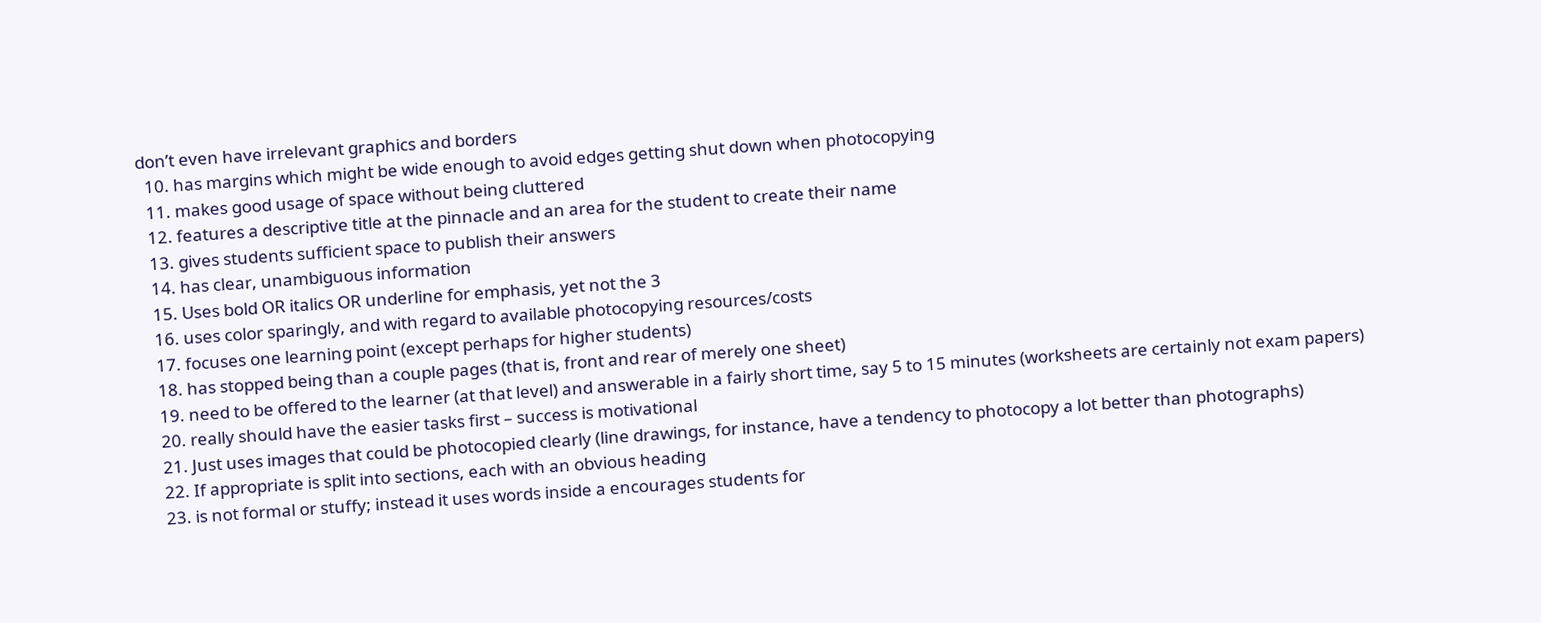don’t even have irrelevant graphics and borders
  10. has margins which might be wide enough to avoid edges getting shut down when photocopying
  11. makes good usage of space without being cluttered
  12. features a descriptive title at the pinnacle and an area for the student to create their name
  13. gives students sufficient space to publish their answers
  14. has clear, unambiguous information
  15. Uses bold OR italics OR underline for emphasis, yet not the 3
  16. uses color sparingly, and with regard to available photocopying resources/costs
  17. focuses one learning point (except perhaps for higher students)
  18. has stopped being than a couple pages (that is, front and rear of merely one sheet)
  19. need to be offered to the learner (at that level) and answerable in a fairly short time, say 5 to 15 minutes (worksheets are certainly not exam papers)
  20. really should have the easier tasks first – success is motivational
  21. Just uses images that could be photocopied clearly (line drawings, for instance, have a tendency to photocopy a lot better than photographs)
  22. If appropriate is split into sections, each with an obvious heading
  23. is not formal or stuffy; instead it uses words inside a encourages students for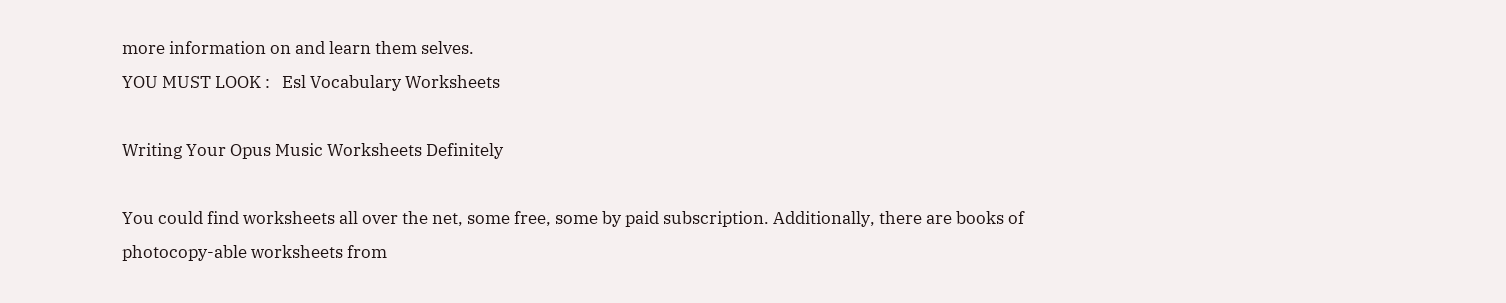more information on and learn them selves.
YOU MUST LOOK :   Esl Vocabulary Worksheets

Writing Your Opus Music Worksheets Definitely

You could find worksheets all over the net, some free, some by paid subscription. Additionally, there are books of photocopy-able worksheets from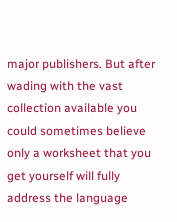major publishers. But after wading with the vast collection available you could sometimes believe only a worksheet that you get yourself will fully address the language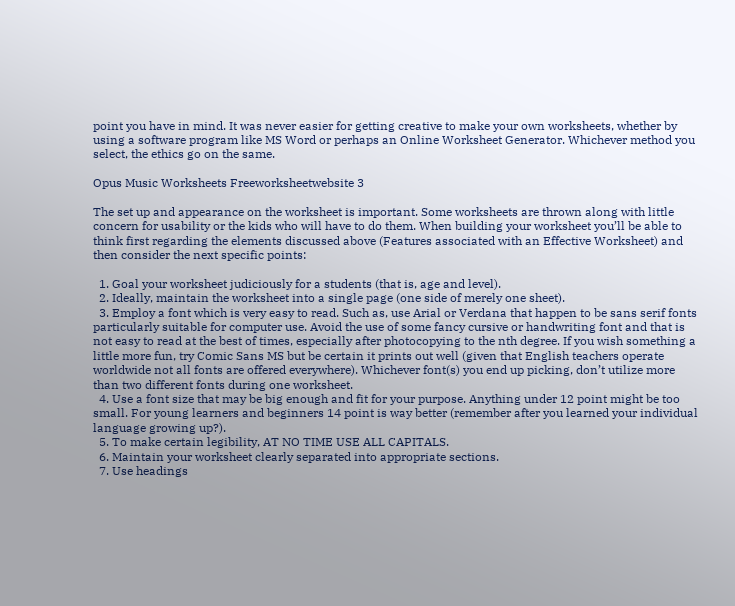point you have in mind. It was never easier for getting creative to make your own worksheets, whether by using a software program like MS Word or perhaps an Online Worksheet Generator. Whichever method you select, the ethics go on the same.

Opus Music Worksheets Freeworksheetwebsite 3

The set up and appearance on the worksheet is important. Some worksheets are thrown along with little concern for usability or the kids who will have to do them. When building your worksheet you’ll be able to think first regarding the elements discussed above (Features associated with an Effective Worksheet) and then consider the next specific points:

  1. Goal your worksheet judiciously for a students (that is, age and level).
  2. Ideally, maintain the worksheet into a single page (one side of merely one sheet).
  3. Employ a font which is very easy to read. Such as, use Arial or Verdana that happen to be sans serif fonts particularly suitable for computer use. Avoid the use of some fancy cursive or handwriting font and that is not easy to read at the best of times, especially after photocopying to the nth degree. If you wish something a little more fun, try Comic Sans MS but be certain it prints out well (given that English teachers operate worldwide not all fonts are offered everywhere). Whichever font(s) you end up picking, don’t utilize more than two different fonts during one worksheet.
  4. Use a font size that may be big enough and fit for your purpose. Anything under 12 point might be too small. For young learners and beginners 14 point is way better (remember after you learned your individual language growing up?).
  5. To make certain legibility, AT NO TIME USE ALL CAPITALS.
  6. Maintain your worksheet clearly separated into appropriate sections.
  7. Use headings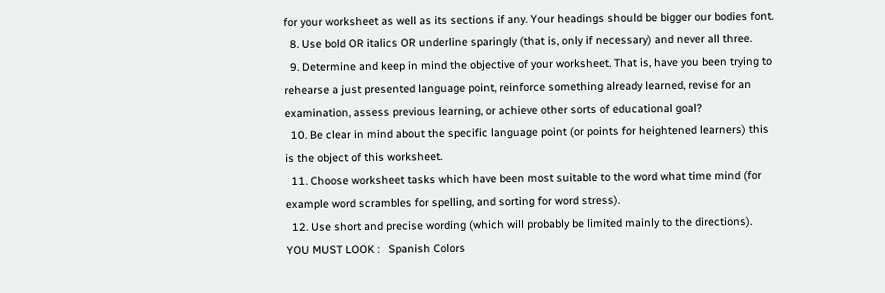for your worksheet as well as its sections if any. Your headings should be bigger our bodies font.
  8. Use bold OR italics OR underline sparingly (that is, only if necessary) and never all three.
  9. Determine and keep in mind the objective of your worksheet. That is, have you been trying to rehearse a just presented language point, reinforce something already learned, revise for an examination, assess previous learning, or achieve other sorts of educational goal?
  10. Be clear in mind about the specific language point (or points for heightened learners) this is the object of this worksheet.
  11. Choose worksheet tasks which have been most suitable to the word what time mind (for example word scrambles for spelling, and sorting for word stress).
  12. Use short and precise wording (which will probably be limited mainly to the directions).
YOU MUST LOOK :   Spanish Colors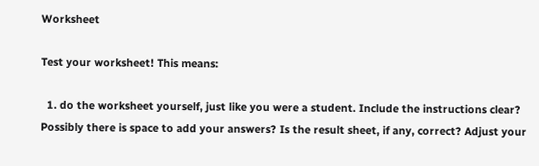Worksheet

Test your worksheet! This means:

  1. do the worksheet yourself, just like you were a student. Include the instructions clear? Possibly there is space to add your answers? Is the result sheet, if any, correct? Adjust your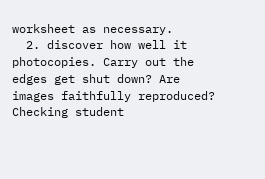worksheet as necessary.
  2. discover how well it photocopies. Carry out the edges get shut down? Are images faithfully reproduced? Checking student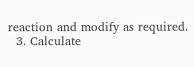reaction and modify as required.
  3. Calculate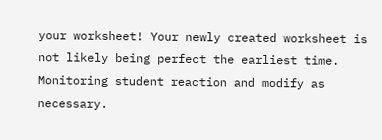your worksheet! Your newly created worksheet is not likely being perfect the earliest time. Monitoring student reaction and modify as necessary.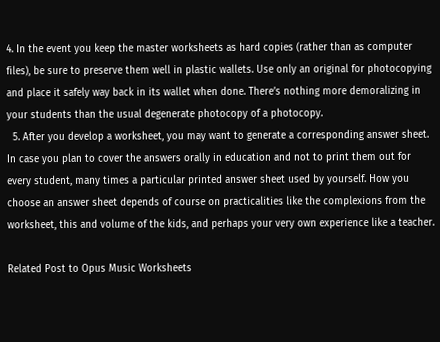4. In the event you keep the master worksheets as hard copies (rather than as computer files), be sure to preserve them well in plastic wallets. Use only an original for photocopying and place it safely way back in its wallet when done. There’s nothing more demoralizing in your students than the usual degenerate photocopy of a photocopy.
  5. After you develop a worksheet, you may want to generate a corresponding answer sheet. In case you plan to cover the answers orally in education and not to print them out for every student, many times a particular printed answer sheet used by yourself. How you choose an answer sheet depends of course on practicalities like the complexions from the worksheet, this and volume of the kids, and perhaps your very own experience like a teacher.

Related Post to Opus Music Worksheets